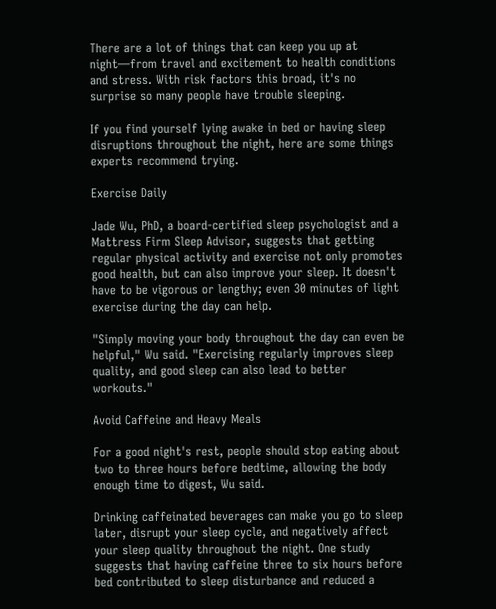There are a lot of things that can keep you up at night—from travel and excitement to health conditions and stress. With risk factors this broad, it's no surprise so many people have trouble sleeping.

If you find yourself lying awake in bed or having sleep disruptions throughout the night, here are some things experts recommend trying.

Exercise Daily

Jade Wu, PhD, a board-certified sleep psychologist and a Mattress Firm Sleep Advisor, suggests that getting regular physical activity and exercise not only promotes good health, but can also improve your sleep. It doesn't have to be vigorous or lengthy; even 30 minutes of light exercise during the day can help.

"Simply moving your body throughout the day can even be helpful," Wu said. "Exercising regularly improves sleep quality, and good sleep can also lead to better workouts."

Avoid Caffeine and Heavy Meals

For a good night's rest, people should stop eating about two to three hours before bedtime, allowing the body enough time to digest, Wu said.

Drinking caffeinated beverages can make you go to sleep later, disrupt your sleep cycle, and negatively affect your sleep quality throughout the night. One study suggests that having caffeine three to six hours before bed contributed to sleep disturbance and reduced a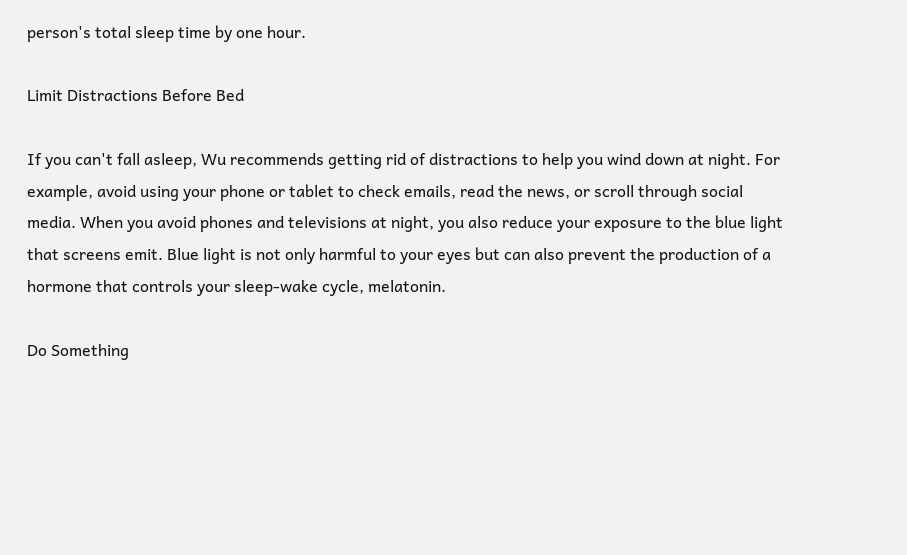person's total sleep time by one hour.

Limit Distractions Before Bed

If you can't fall asleep, Wu recommends getting rid of distractions to help you wind down at night. For example, avoid using your phone or tablet to check emails, read the news, or scroll through social media. When you avoid phones and televisions at night, you also reduce your exposure to the blue light that screens emit. Blue light is not only harmful to your eyes but can also prevent the production of a hormone that controls your sleep-wake cycle, melatonin.

Do Something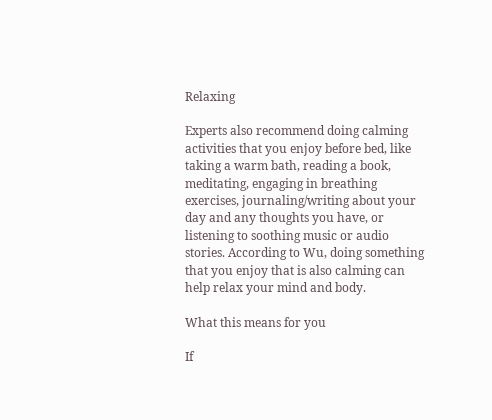Relaxing

Experts also recommend doing calming activities that you enjoy before bed, like taking a warm bath, reading a book, meditating, engaging in breathing exercises, journaling/writing about your day and any thoughts you have, or listening to soothing music or audio stories. According to Wu, doing something that you enjoy that is also calming can help relax your mind and body.

What this means for you

If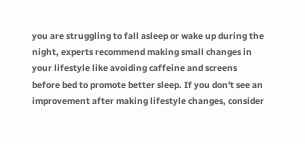you are struggling to fall asleep or wake up during the night, experts recommend making small changes in your lifestyle like avoiding caffeine and screens before bed to promote better sleep. If you don't see an improvement after making lifestyle changes, consider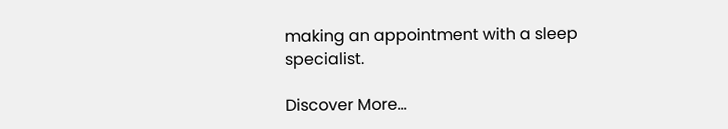making an appointment with a sleep specialist.

Discover More...